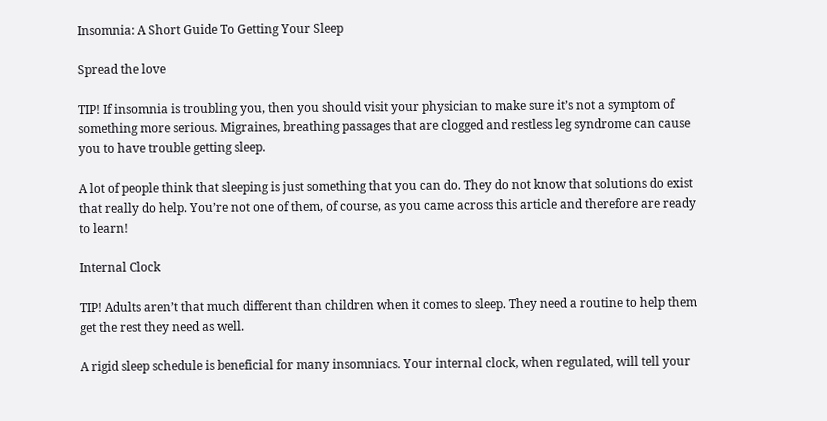Insomnia: A Short Guide To Getting Your Sleep

Spread the love

TIP! If insomnia is troubling you, then you should visit your physician to make sure it’s not a symptom of something more serious. Migraines, breathing passages that are clogged and restless leg syndrome can cause you to have trouble getting sleep.

A lot of people think that sleeping is just something that you can do. They do not know that solutions do exist that really do help. You’re not one of them, of course, as you came across this article and therefore are ready to learn!

Internal Clock

TIP! Adults aren’t that much different than children when it comes to sleep. They need a routine to help them get the rest they need as well.

A rigid sleep schedule is beneficial for many insomniacs. Your internal clock, when regulated, will tell your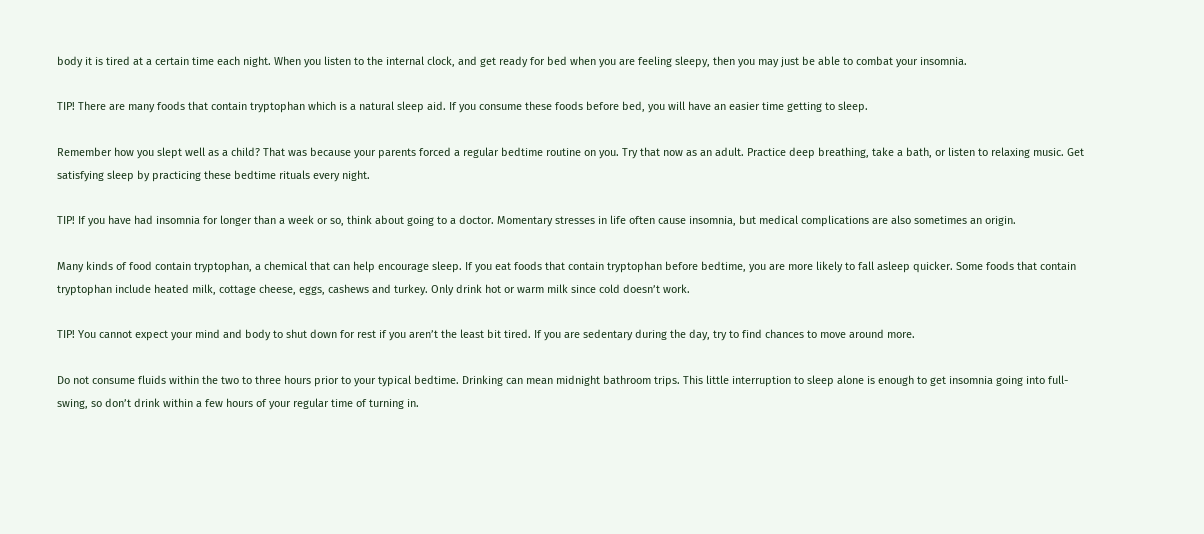body it is tired at a certain time each night. When you listen to the internal clock, and get ready for bed when you are feeling sleepy, then you may just be able to combat your insomnia.

TIP! There are many foods that contain tryptophan which is a natural sleep aid. If you consume these foods before bed, you will have an easier time getting to sleep.

Remember how you slept well as a child? That was because your parents forced a regular bedtime routine on you. Try that now as an adult. Practice deep breathing, take a bath, or listen to relaxing music. Get satisfying sleep by practicing these bedtime rituals every night.

TIP! If you have had insomnia for longer than a week or so, think about going to a doctor. Momentary stresses in life often cause insomnia, but medical complications are also sometimes an origin.

Many kinds of food contain tryptophan, a chemical that can help encourage sleep. If you eat foods that contain tryptophan before bedtime, you are more likely to fall asleep quicker. Some foods that contain tryptophan include heated milk, cottage cheese, eggs, cashews and turkey. Only drink hot or warm milk since cold doesn’t work.

TIP! You cannot expect your mind and body to shut down for rest if you aren’t the least bit tired. If you are sedentary during the day, try to find chances to move around more.

Do not consume fluids within the two to three hours prior to your typical bedtime. Drinking can mean midnight bathroom trips. This little interruption to sleep alone is enough to get insomnia going into full-swing, so don’t drink within a few hours of your regular time of turning in.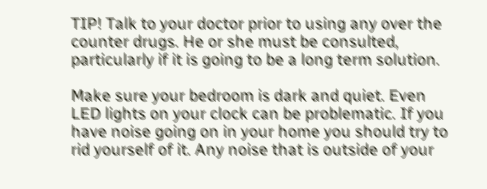TIP! Talk to your doctor prior to using any over the counter drugs. He or she must be consulted, particularly if it is going to be a long term solution.

Make sure your bedroom is dark and quiet. Even LED lights on your clock can be problematic. If you have noise going on in your home you should try to rid yourself of it. Any noise that is outside of your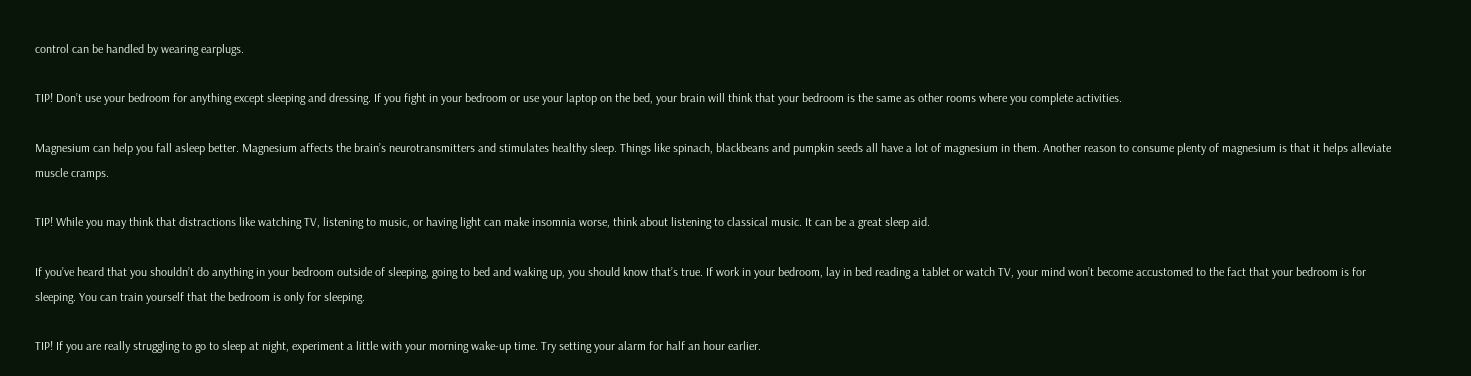control can be handled by wearing earplugs.

TIP! Don’t use your bedroom for anything except sleeping and dressing. If you fight in your bedroom or use your laptop on the bed, your brain will think that your bedroom is the same as other rooms where you complete activities.

Magnesium can help you fall asleep better. Magnesium affects the brain’s neurotransmitters and stimulates healthy sleep. Things like spinach, blackbeans and pumpkin seeds all have a lot of magnesium in them. Another reason to consume plenty of magnesium is that it helps alleviate muscle cramps.

TIP! While you may think that distractions like watching TV, listening to music, or having light can make insomnia worse, think about listening to classical music. It can be a great sleep aid.

If you’ve heard that you shouldn’t do anything in your bedroom outside of sleeping, going to bed and waking up, you should know that’s true. If work in your bedroom, lay in bed reading a tablet or watch TV, your mind won’t become accustomed to the fact that your bedroom is for sleeping. You can train yourself that the bedroom is only for sleeping.

TIP! If you are really struggling to go to sleep at night, experiment a little with your morning wake-up time. Try setting your alarm for half an hour earlier.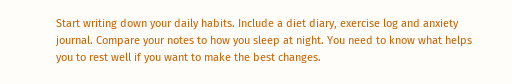Start writing down your daily habits. Include a diet diary, exercise log and anxiety journal. Compare your notes to how you sleep at night. You need to know what helps you to rest well if you want to make the best changes.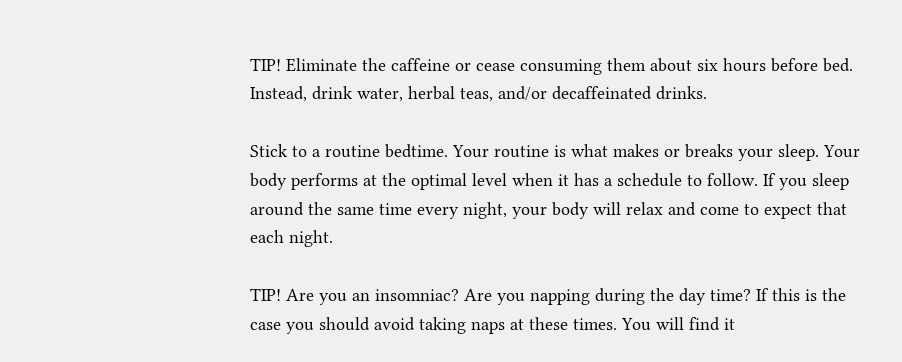TIP! Eliminate the caffeine or cease consuming them about six hours before bed. Instead, drink water, herbal teas, and/or decaffeinated drinks.

Stick to a routine bedtime. Your routine is what makes or breaks your sleep. Your body performs at the optimal level when it has a schedule to follow. If you sleep around the same time every night, your body will relax and come to expect that each night.

TIP! Are you an insomniac? Are you napping during the day time? If this is the case you should avoid taking naps at these times. You will find it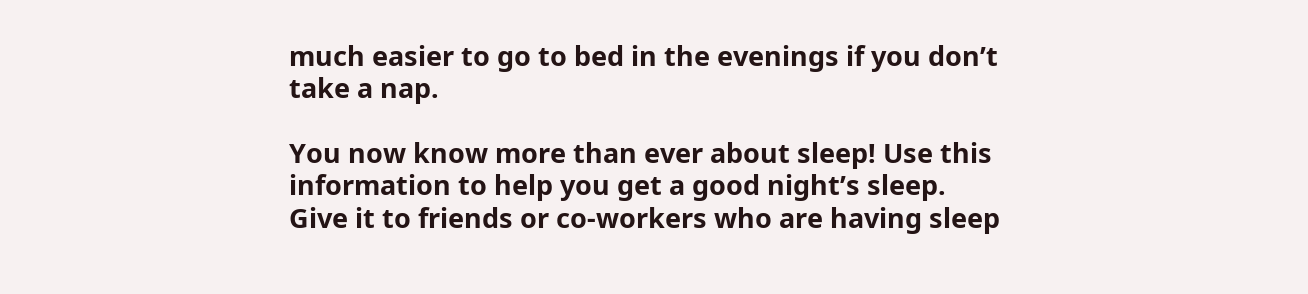much easier to go to bed in the evenings if you don’t take a nap.

You now know more than ever about sleep! Use this information to help you get a good night’s sleep. Give it to friends or co-workers who are having sleep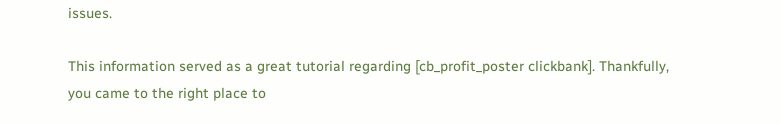issues.

This information served as a great tutorial regarding [cb_profit_poster clickbank]. Thankfully, you came to the right place to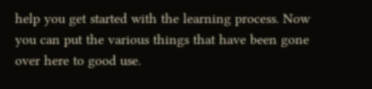help you get started with the learning process. Now you can put the various things that have been gone over here to good use.